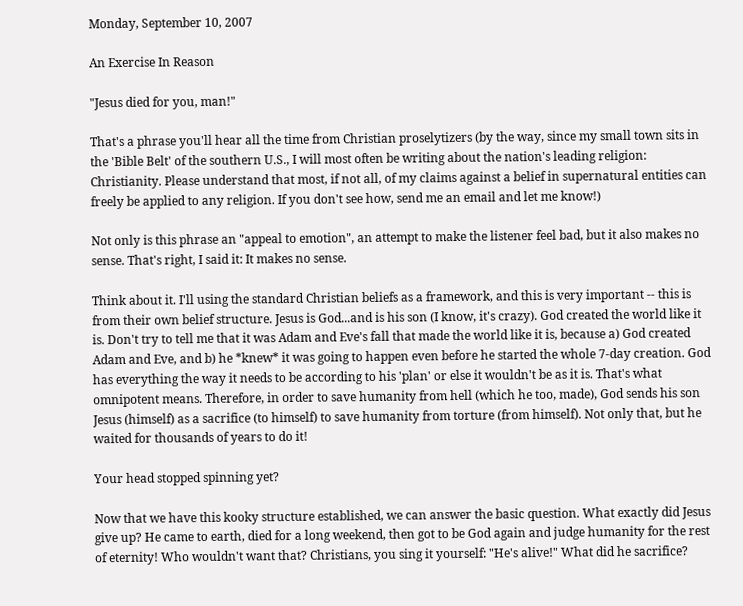Monday, September 10, 2007

An Exercise In Reason

"Jesus died for you, man!"

That's a phrase you'll hear all the time from Christian proselytizers (by the way, since my small town sits in the 'Bible Belt' of the southern U.S., I will most often be writing about the nation's leading religion: Christianity. Please understand that most, if not all, of my claims against a belief in supernatural entities can freely be applied to any religion. If you don't see how, send me an email and let me know!)

Not only is this phrase an "appeal to emotion", an attempt to make the listener feel bad, but it also makes no sense. That's right, I said it: It makes no sense.

Think about it. I'll using the standard Christian beliefs as a framework, and this is very important -- this is from their own belief structure. Jesus is God...and is his son (I know, it's crazy). God created the world like it is. Don't try to tell me that it was Adam and Eve's fall that made the world like it is, because a) God created Adam and Eve, and b) he *knew* it was going to happen even before he started the whole 7-day creation. God has everything the way it needs to be according to his 'plan' or else it wouldn't be as it is. That's what omnipotent means. Therefore, in order to save humanity from hell (which he too, made), God sends his son Jesus (himself) as a sacrifice (to himself) to save humanity from torture (from himself). Not only that, but he waited for thousands of years to do it!

Your head stopped spinning yet?

Now that we have this kooky structure established, we can answer the basic question. What exactly did Jesus give up? He came to earth, died for a long weekend, then got to be God again and judge humanity for the rest of eternity! Who wouldn't want that? Christians, you sing it yourself: "He's alive!" What did he sacrifice?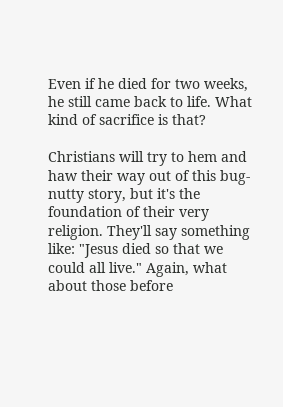Even if he died for two weeks, he still came back to life. What kind of sacrifice is that?

Christians will try to hem and haw their way out of this bug-nutty story, but it's the foundation of their very religion. They'll say something like: "Jesus died so that we could all live." Again, what about those before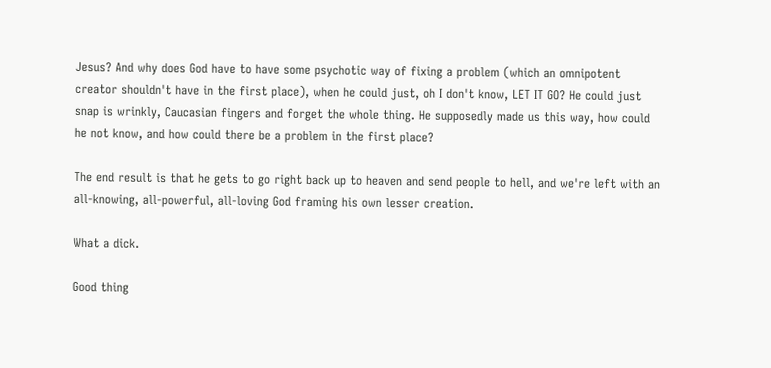Jesus? And why does God have to have some psychotic way of fixing a problem (which an omnipotent creator shouldn't have in the first place), when he could just, oh I don't know, LET IT GO? He could just snap is wrinkly, Caucasian fingers and forget the whole thing. He supposedly made us this way, how could he not know, and how could there be a problem in the first place?

The end result is that he gets to go right back up to heaven and send people to hell, and we're left with an all-knowing, all-powerful, all-loving God framing his own lesser creation.

What a dick.

Good thing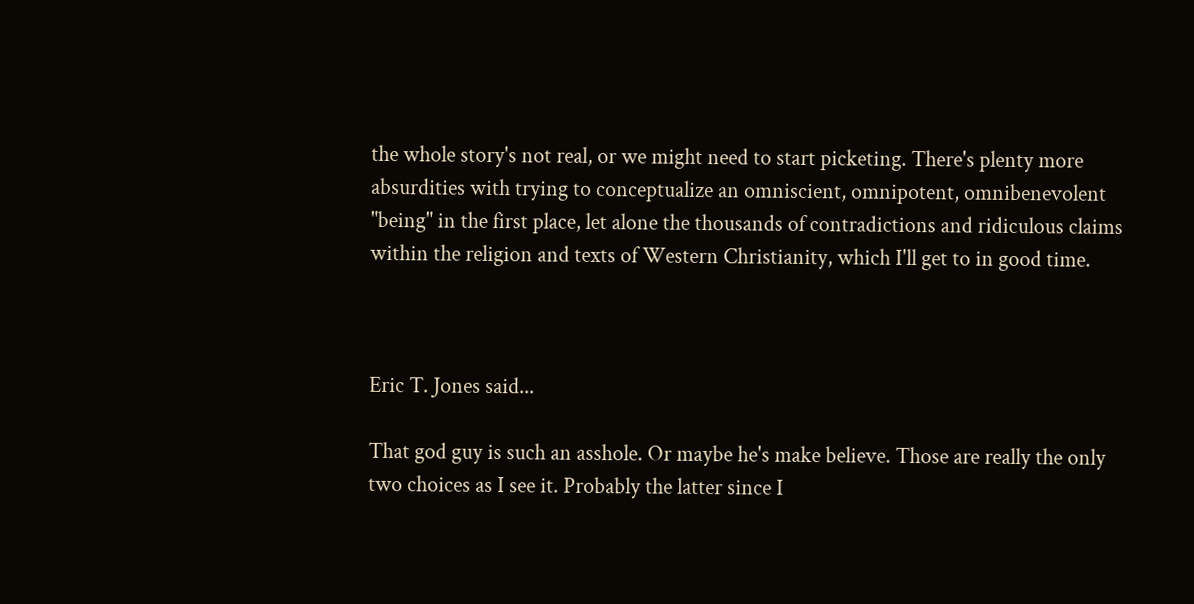the whole story's not real, or we might need to start picketing. There's plenty more absurdities with trying to conceptualize an omniscient, omnipotent, omnibenevolent "being" in the first place, let alone the thousands of contradictions and ridiculous claims within the religion and texts of Western Christianity, which I'll get to in good time.



Eric T. Jones said...

That god guy is such an asshole. Or maybe he's make believe. Those are really the only two choices as I see it. Probably the latter since I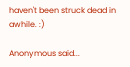haven't been struck dead in awhile. :)

Anonymous said...